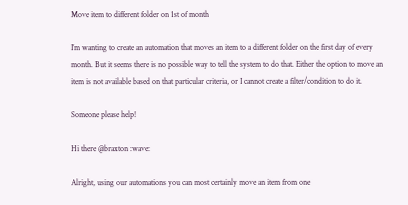Move item to different folder on 1st of month

I’m wanting to create an automation that moves an item to a different folder on the first day of every month. But it seems there is no possible way to tell the system to do that. Either the option to move an item is not available based on that particular criteria, or I cannot create a filter/condition to do it.

Someone please help!

Hi there @braxton :wave:

Alright, using our automations you can most certainly move an item from one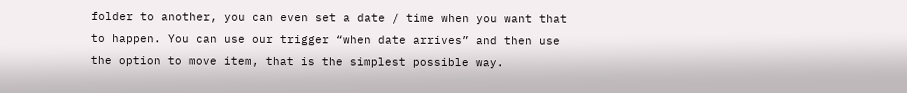folder to another, you can even set a date / time when you want that to happen. You can use our trigger “when date arrives” and then use the option to move item, that is the simplest possible way.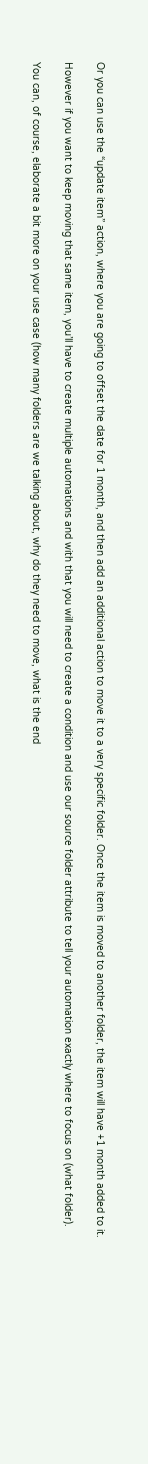Or you can use the “update item” action, where you are going to offset the date for 1 month, and then add an additional action to move it to a very specific folder. Once the item is moved to another folder, the item will have +1 month added to it.

However if you want to keep moving that same item, you’ll have to create multiple automations and with that you will need to create a condition and use our source folder attribute to tell your automation exactly where to focus on (what folder).

You can, of course, elaborate a bit more on your use case (how many folders are we talking about, why do they need to move, what is the end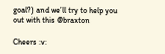goal?) and we’ll try to help you out with this @braxton

Cheers :v: